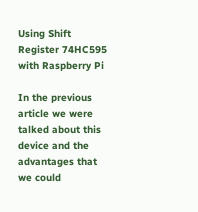Using Shift Register 74HC595 with Raspberry Pi

In the previous article we were talked about this device and the advantages that we could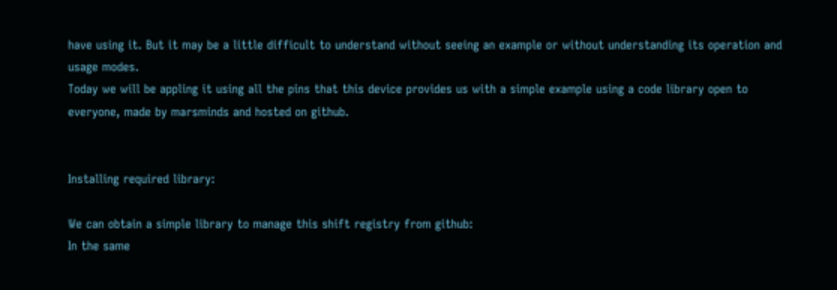have using it. But it may be a little difficult to understand without seeing an example or without understanding its operation and usage modes.
Today we will be appling it using all the pins that this device provides us with a simple example using a code library open to everyone, made by marsminds and hosted on github.


Installing required library:

We can obtain a simple library to manage this shift registry from github:
In the same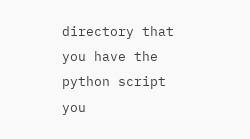directory that you have the python script you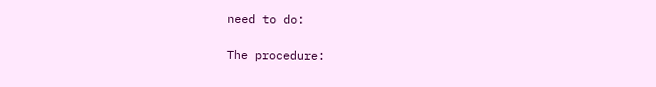need to do:

The procedure: